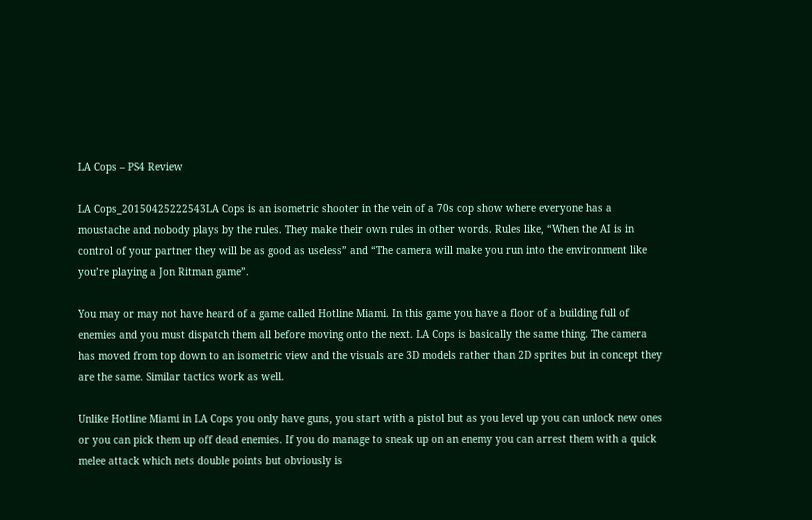LA Cops – PS4 Review

LA Cops_20150425222543LA Cops is an isometric shooter in the vein of a 70s cop show where everyone has a moustache and nobody plays by the rules. They make their own rules in other words. Rules like, “When the AI is in control of your partner they will be as good as useless” and “The camera will make you run into the environment like you’re playing a Jon Ritman game”.

You may or may not have heard of a game called Hotline Miami. In this game you have a floor of a building full of enemies and you must dispatch them all before moving onto the next. LA Cops is basically the same thing. The camera has moved from top down to an isometric view and the visuals are 3D models rather than 2D sprites but in concept they are the same. Similar tactics work as well.

Unlike Hotline Miami in LA Cops you only have guns, you start with a pistol but as you level up you can unlock new ones or you can pick them up off dead enemies. If you do manage to sneak up on an enemy you can arrest them with a quick melee attack which nets double points but obviously is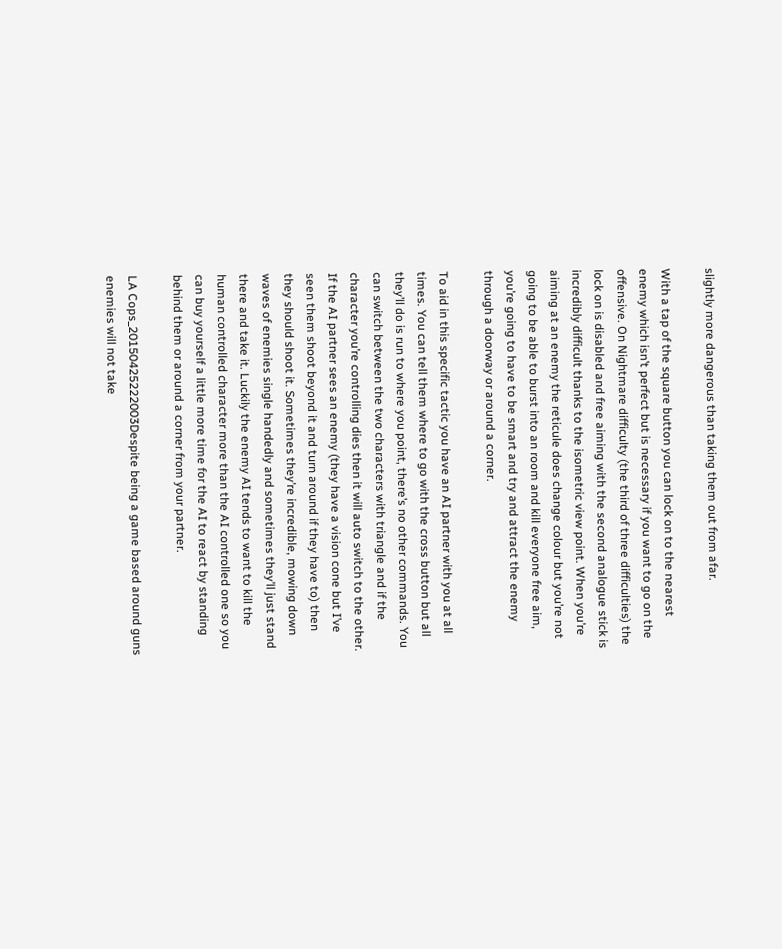slightly more dangerous than taking them out from afar.

With a tap of the square button you can lock on to the nearest enemy which isn’t perfect but is necessary if you want to go on the offensive. On Nightmare difficulty (the third of three difficulties) the lock on is disabled and free aiming with the second analogue stick is incredibly difficult thanks to the isometric view point. When you’re aiming at an enemy the reticule does change colour but you’re not going to be able to burst into an room and kill everyone free aim, you’re going to have to be smart and try and attract the enemy through a doorway or around a corner.

To aid in this specific tactic you have an AI partner with you at all times. You can tell them where to go with the cross button but all they’ll do is run to where you point, there’s no other commands. You can switch between the two characters with triangle and if the character you’re controlling dies then it will auto switch to the other. If the AI partner sees an enemy (they have a vision cone but I’ve seen them shoot beyond it and turn around if they have to) then they should shoot it. Sometimes they’re incredible, mowing down waves of enemies single handedly and sometimes they’ll just stand there and take it. Luckily the enemy AI tends to want to kill the human controlled character more than the AI controlled one so you can buy yourself a little more time for the AI to react by standing behind them or around a corner from your partner.

LA Cops_20150425222003Despite being a game based around guns enemies will not take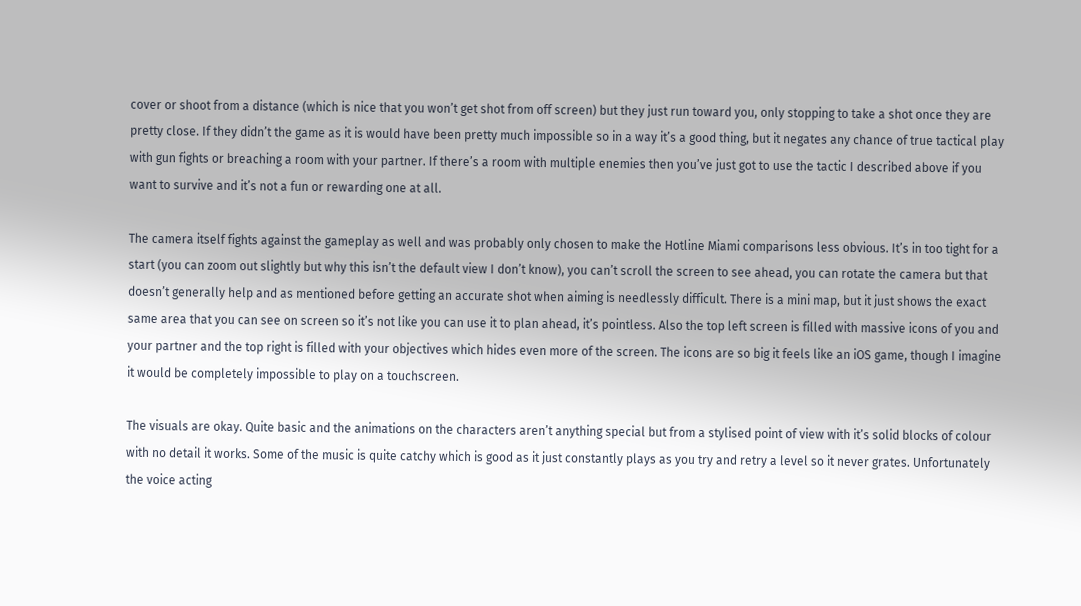cover or shoot from a distance (which is nice that you won’t get shot from off screen) but they just run toward you, only stopping to take a shot once they are pretty close. If they didn’t the game as it is would have been pretty much impossible so in a way it’s a good thing, but it negates any chance of true tactical play with gun fights or breaching a room with your partner. If there’s a room with multiple enemies then you’ve just got to use the tactic I described above if you want to survive and it’s not a fun or rewarding one at all.

The camera itself fights against the gameplay as well and was probably only chosen to make the Hotline Miami comparisons less obvious. It’s in too tight for a start (you can zoom out slightly but why this isn’t the default view I don’t know), you can’t scroll the screen to see ahead, you can rotate the camera but that doesn’t generally help and as mentioned before getting an accurate shot when aiming is needlessly difficult. There is a mini map, but it just shows the exact same area that you can see on screen so it’s not like you can use it to plan ahead, it’s pointless. Also the top left screen is filled with massive icons of you and your partner and the top right is filled with your objectives which hides even more of the screen. The icons are so big it feels like an iOS game, though I imagine it would be completely impossible to play on a touchscreen.

The visuals are okay. Quite basic and the animations on the characters aren’t anything special but from a stylised point of view with it’s solid blocks of colour with no detail it works. Some of the music is quite catchy which is good as it just constantly plays as you try and retry a level so it never grates. Unfortunately the voice acting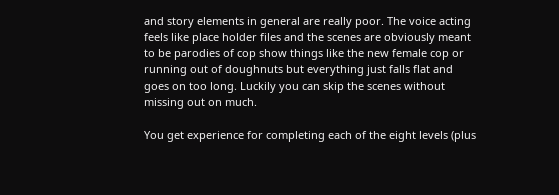and story elements in general are really poor. The voice acting feels like place holder files and the scenes are obviously meant to be parodies of cop show things like the new female cop or running out of doughnuts but everything just falls flat and goes on too long. Luckily you can skip the scenes without missing out on much.

You get experience for completing each of the eight levels (plus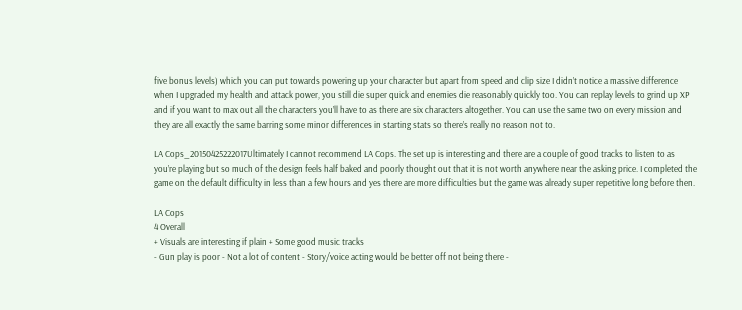five bonus levels) which you can put towards powering up your character but apart from speed and clip size I didn’t notice a massive difference when I upgraded my health and attack power, you still die super quick and enemies die reasonably quickly too. You can replay levels to grind up XP and if you want to max out all the characters you’ll have to as there are six characters altogether. You can use the same two on every mission and they are all exactly the same barring some minor differences in starting stats so there’s really no reason not to.

LA Cops_20150425222017Ultimately I cannot recommend LA Cops. The set up is interesting and there are a couple of good tracks to listen to as you’re playing but so much of the design feels half baked and poorly thought out that it is not worth anywhere near the asking price. I completed the game on the default difficulty in less than a few hours and yes there are more difficulties but the game was already super repetitive long before then.

LA Cops
4 Overall
+ Visuals are interesting if plain + Some good music tracks
- Gun play is poor - Not a lot of content - Story/voice acting would be better off not being there -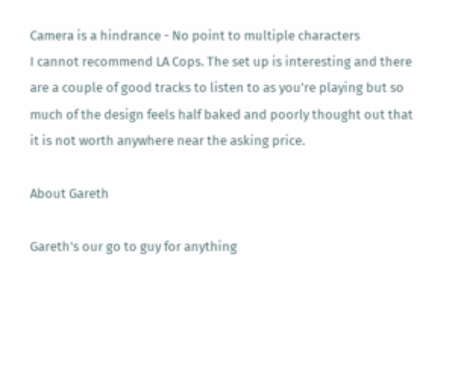Camera is a hindrance - No point to multiple characters
I cannot recommend LA Cops. The set up is interesting and there are a couple of good tracks to listen to as you're playing but so much of the design feels half baked and poorly thought out that it is not worth anywhere near the asking price.

About Gareth

Gareth's our go to guy for anything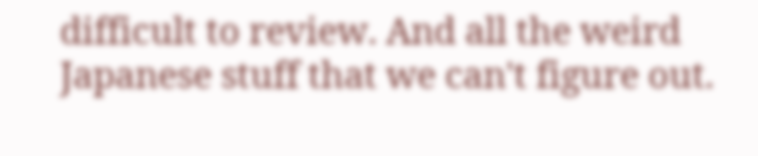difficult to review. And all the weird Japanese stuff that we can't figure out.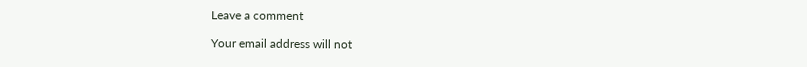Leave a comment

Your email address will not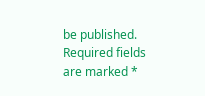be published. Required fields are marked *